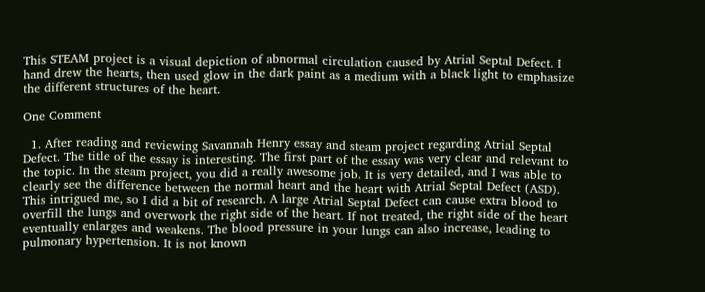This STEAM project is a visual depiction of abnormal circulation caused by Atrial Septal Defect. I hand drew the hearts, then used glow in the dark paint as a medium with a black light to emphasize the different structures of the heart.

One Comment

  1. After reading and reviewing Savannah Henry essay and steam project regarding Atrial Septal Defect. The title of the essay is interesting. The first part of the essay was very clear and relevant to the topic. In the steam project, you did a really awesome job. It is very detailed, and I was able to clearly see the difference between the normal heart and the heart with Atrial Septal Defect (ASD). This intrigued me, so I did a bit of research. A large Atrial Septal Defect can cause extra blood to overfill the lungs and overwork the right side of the heart. If not treated, the right side of the heart eventually enlarges and weakens. The blood pressure in your lungs can also increase, leading to pulmonary hypertension. It is not known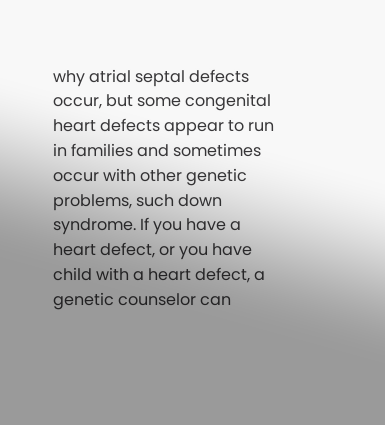why atrial septal defects occur, but some congenital heart defects appear to run in families and sometimes occur with other genetic problems, such down syndrome. If you have a heart defect, or you have child with a heart defect, a genetic counselor can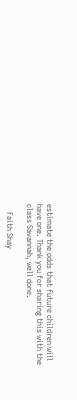estimate the odds that future children will have one. Thank you for sharing this with the class Savannah, well done.

    Faith Shay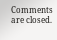Comments are closed.